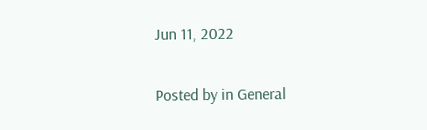Jun 11, 2022

Posted by in General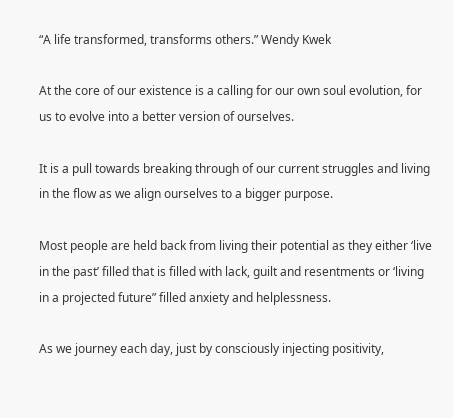“A life transformed, transforms others.” Wendy Kwek

At the core of our existence is a calling for our own soul evolution, for us to evolve into a better version of ourselves.

It is a pull towards breaking through of our current struggles and living in the flow as we align ourselves to a bigger purpose.

Most people are held back from living their potential as they either ‘live in the past’ filled that is filled with lack, guilt and resentments or ‘living in a projected future” filled anxiety and helplessness.

As we journey each day, just by consciously injecting positivity,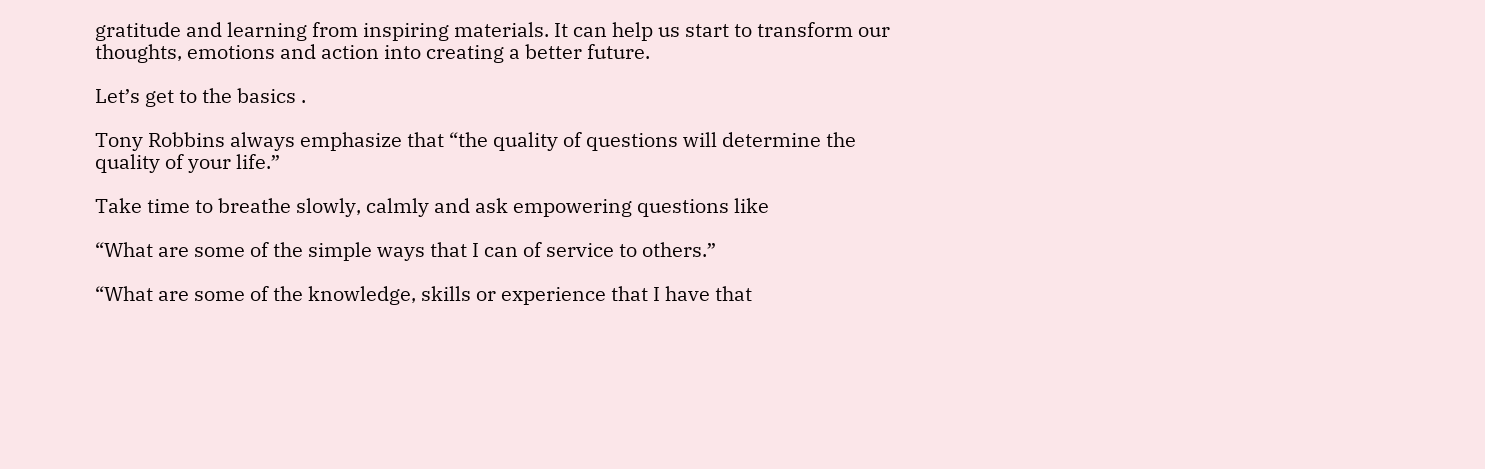gratitude and learning from inspiring materials. It can help us start to transform our thoughts, emotions and action into creating a better future.

Let’s get to the basics .

Tony Robbins always emphasize that “the quality of questions will determine the quality of your life.”

Take time to breathe slowly, calmly and ask empowering questions like

“What are some of the simple ways that I can of service to others.”

“What are some of the knowledge, skills or experience that I have that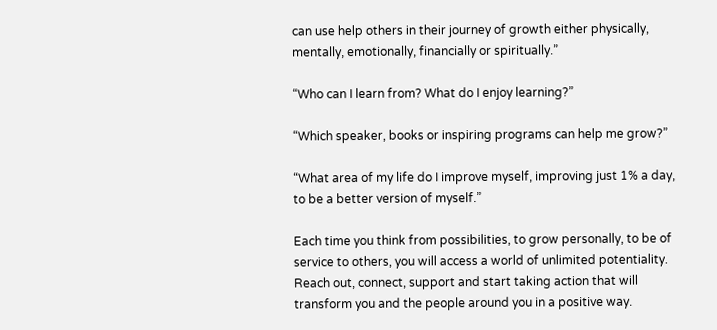can use help others in their journey of growth either physically, mentally, emotionally, financially or spiritually.”

“Who can I learn from? What do I enjoy learning?”

“Which speaker, books or inspiring programs can help me grow?”

“What area of my life do I improve myself, improving just 1% a day, to be a better version of myself.”

Each time you think from possibilities, to grow personally, to be of service to others, you will access a world of unlimited potentiality. Reach out, connect, support and start taking action that will transform you and the people around you in a positive way.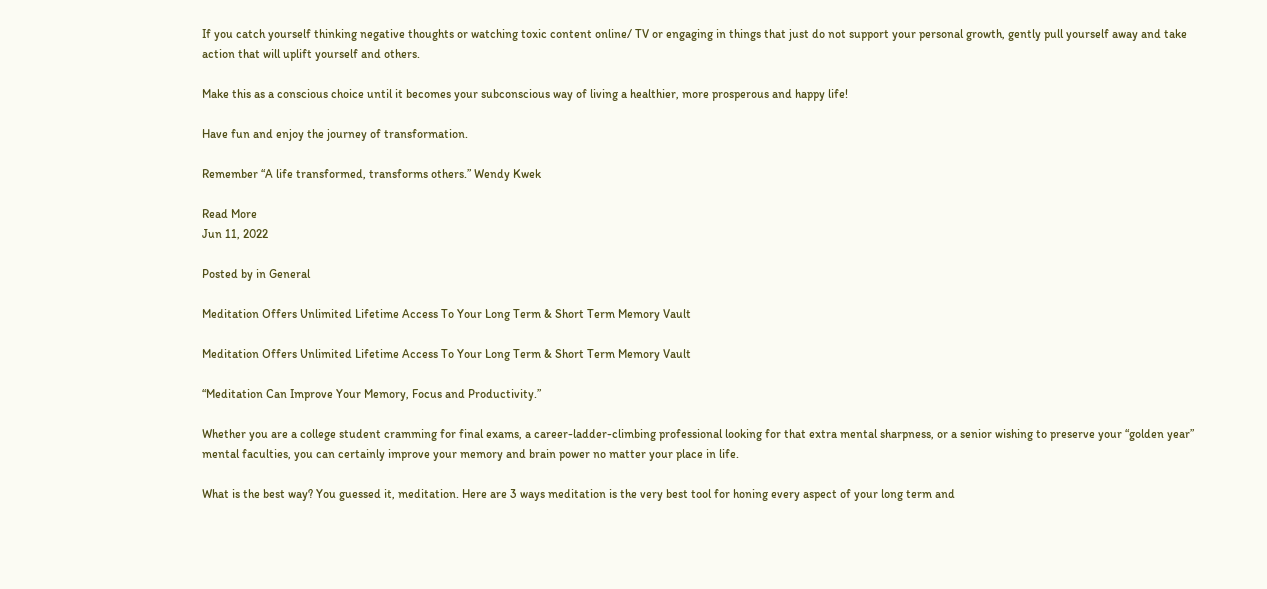If you catch yourself thinking negative thoughts or watching toxic content online/ TV or engaging in things that just do not support your personal growth, gently pull yourself away and take action that will uplift yourself and others.

Make this as a conscious choice until it becomes your subconscious way of living a healthier, more prosperous and happy life!

Have fun and enjoy the journey of transformation.

Remember “A life transformed, transforms others.” Wendy Kwek

Read More
Jun 11, 2022

Posted by in General

Meditation Offers Unlimited Lifetime Access To Your Long Term & Short Term Memory Vault

Meditation Offers Unlimited Lifetime Access To Your Long Term & Short Term Memory Vault

“Meditation Can Improve Your Memory, Focus and Productivity.”

Whether you are a college student cramming for final exams, a career-ladder-climbing professional looking for that extra mental sharpness, or a senior wishing to preserve your “golden year” mental faculties, you can certainly improve your memory and brain power no matter your place in life.

What is the best way? You guessed it, meditation. Here are 3 ways meditation is the very best tool for honing every aspect of your long term and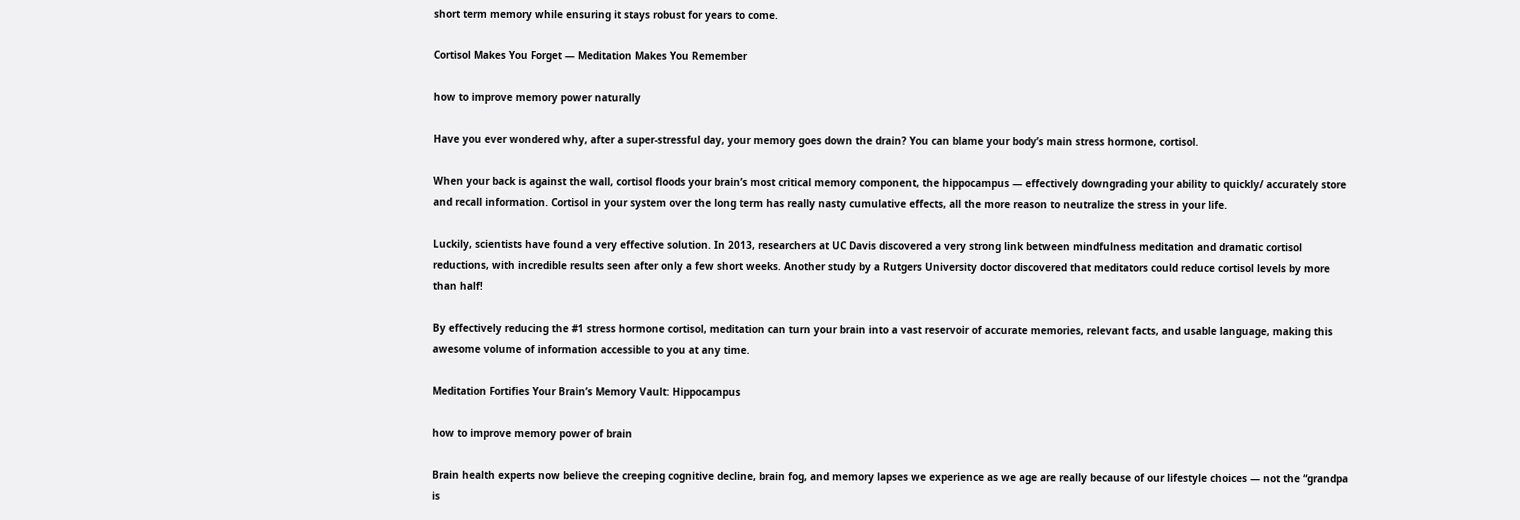short term memory while ensuring it stays robust for years to come.

Cortisol Makes You Forget — Meditation Makes You Remember

how to improve memory power naturally

Have you ever wondered why, after a super-stressful day, your memory goes down the drain? You can blame your body’s main stress hormone, cortisol.

When your back is against the wall, cortisol floods your brain’s most critical memory component, the hippocampus — effectively downgrading your ability to quickly/ accurately store and recall information. Cortisol in your system over the long term has really nasty cumulative effects, all the more reason to neutralize the stress in your life.

Luckily, scientists have found a very effective solution. In 2013, researchers at UC Davis discovered a very strong link between mindfulness meditation and dramatic cortisol reductions, with incredible results seen after only a few short weeks. Another study by a Rutgers University doctor discovered that meditators could reduce cortisol levels by more than half!

By effectively reducing the #1 stress hormone cortisol, meditation can turn your brain into a vast reservoir of accurate memories, relevant facts, and usable language, making this awesome volume of information accessible to you at any time.

Meditation Fortifies Your Brain’s Memory Vault: Hippocampus

how to improve memory power of brain

Brain health experts now believe the creeping cognitive decline, brain fog, and memory lapses we experience as we age are really because of our lifestyle choices — not the “grandpa is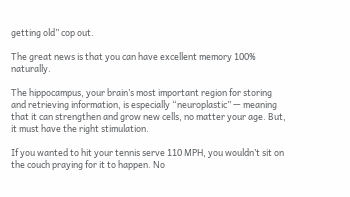getting old” cop out.

The great news is that you can have excellent memory 100% naturally.

The hippocampus, your brain’s most important region for storing and retrieving information, is especially “neuroplastic” — meaning that it can strengthen and grow new cells, no matter your age. But, it must have the right stimulation.

If you wanted to hit your tennis serve 110 MPH, you wouldn’t sit on the couch praying for it to happen. No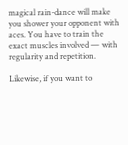magical rain-dance will make you shower your opponent with aces. You have to train the exact muscles involved — with regularity and repetition.

Likewise, if you want to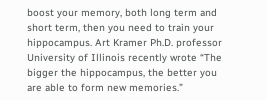boost your memory, both long term and short term, then you need to train your hippocampus. Art Kramer Ph.D. professor University of Illinois recently wrote “The bigger the hippocampus, the better you are able to form new memories.”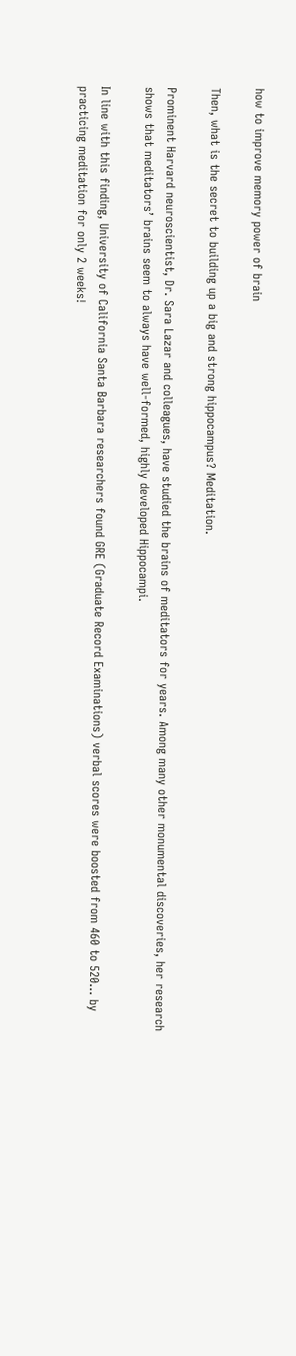how to improve memory power of brain

Then, what is the secret to building up a big and strong hippocampus? Meditation.

Prominent Harvard neuroscientist, Dr. Sara Lazar and colleagues, have studied the brains of meditators for years. Among many other monumental discoveries, her research shows that meditators’ brains seem to always have well-formed, highly developed Hippocampi.

In line with this finding, University of California Santa Barbara researchers found GRE (Graduate Record Examinations) verbal scores were boosted from 460 to 520… by practicing meditation for only 2 weeks!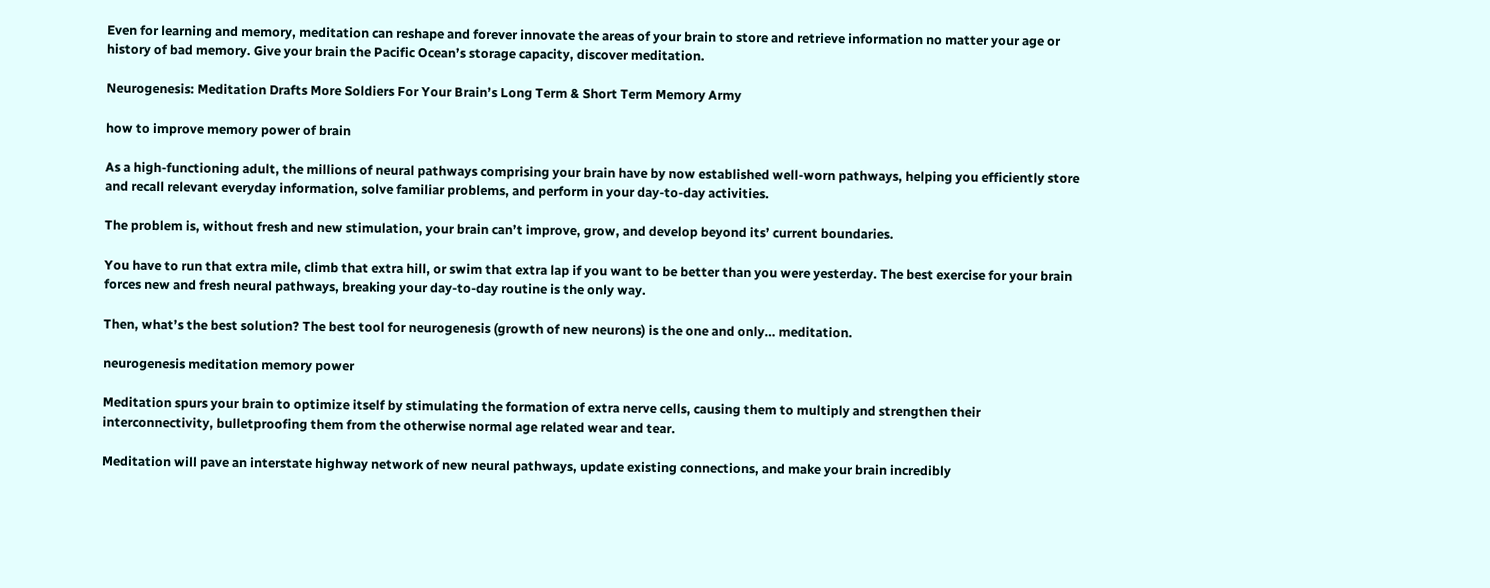Even for learning and memory, meditation can reshape and forever innovate the areas of your brain to store and retrieve information no matter your age or history of bad memory. Give your brain the Pacific Ocean’s storage capacity, discover meditation.

Neurogenesis: Meditation Drafts More Soldiers For Your Brain’s Long Term & Short Term Memory Army

how to improve memory power of brain

As a high-functioning adult, the millions of neural pathways comprising your brain have by now established well-worn pathways, helping you efficiently store and recall relevant everyday information, solve familiar problems, and perform in your day-to-day activities.

The problem is, without fresh and new stimulation, your brain can’t improve, grow, and develop beyond its’ current boundaries.

You have to run that extra mile, climb that extra hill, or swim that extra lap if you want to be better than you were yesterday. The best exercise for your brain forces new and fresh neural pathways, breaking your day-to-day routine is the only way.

Then, what’s the best solution? The best tool for neurogenesis (growth of new neurons) is the one and only… meditation.

neurogenesis meditation memory power

Meditation spurs your brain to optimize itself by stimulating the formation of extra nerve cells, causing them to multiply and strengthen their interconnectivity, bulletproofing them from the otherwise normal age related wear and tear.

Meditation will pave an interstate highway network of new neural pathways, update existing connections, and make your brain incredibly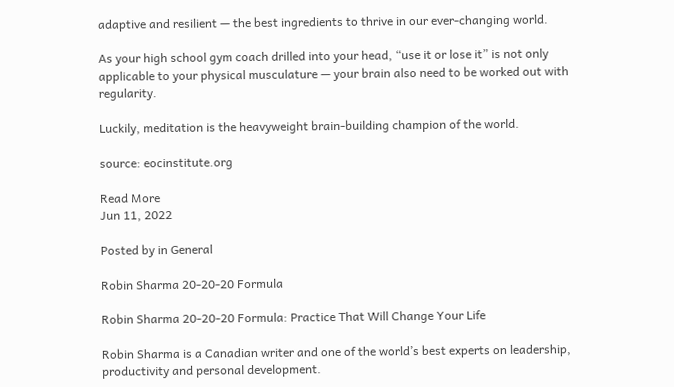adaptive and resilient — the best ingredients to thrive in our ever-changing world.

As your high school gym coach drilled into your head, “use it or lose it” is not only applicable to your physical musculature — your brain also need to be worked out with regularity.

Luckily, meditation is the heavyweight brain-building champion of the world.

source: eocinstitute.org

Read More
Jun 11, 2022

Posted by in General

Robin Sharma 20-20-20 Formula

Robin Sharma 20-20-20 Formula: Practice That Will Change Your Life

Robin Sharma is a Canadian writer and one of the world’s best experts on leadership, productivity and personal development.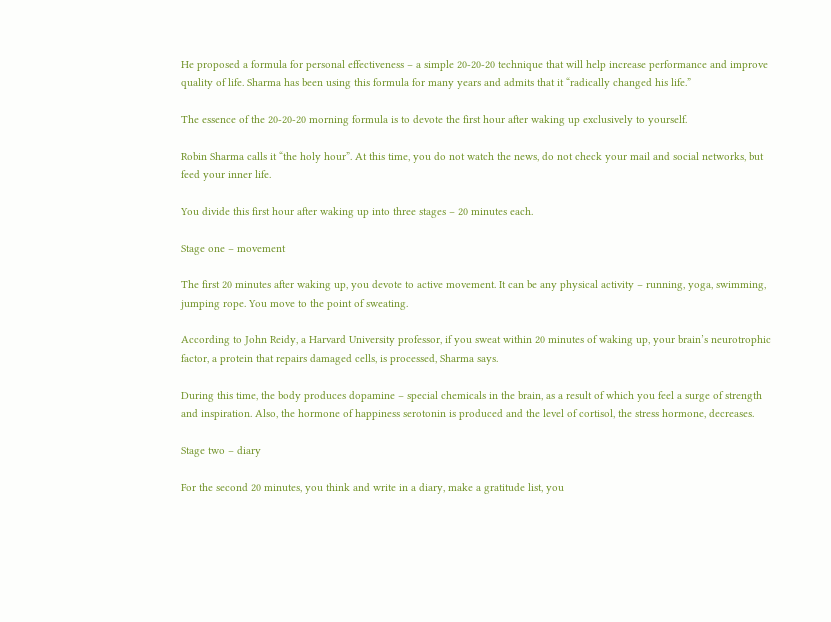He proposed a formula for personal effectiveness – a simple 20-20-20 technique that will help increase performance and improve quality of life. Sharma has been using this formula for many years and admits that it “radically changed his life.”

The essence of the 20-20-20 morning formula is to devote the first hour after waking up exclusively to yourself.

Robin Sharma calls it “the holy hour”. At this time, you do not watch the news, do not check your mail and social networks, but feed your inner life.

You divide this first hour after waking up into three stages – 20 minutes each.

Stage one – movement

The first 20 minutes after waking up, you devote to active movement. It can be any physical activity – running, yoga, swimming, jumping rope. You move to the point of sweating.

According to John Reidy, a Harvard University professor, if you sweat within 20 minutes of waking up, your brain’s neurotrophic factor, a protein that repairs damaged cells, is processed, Sharma says.

During this time, the body produces dopamine – special chemicals in the brain, as a result of which you feel a surge of strength and inspiration. Also, the hormone of happiness serotonin is produced and the level of cortisol, the stress hormone, decreases.

Stage two – diary

For the second 20 minutes, you think and write in a diary, make a gratitude list, you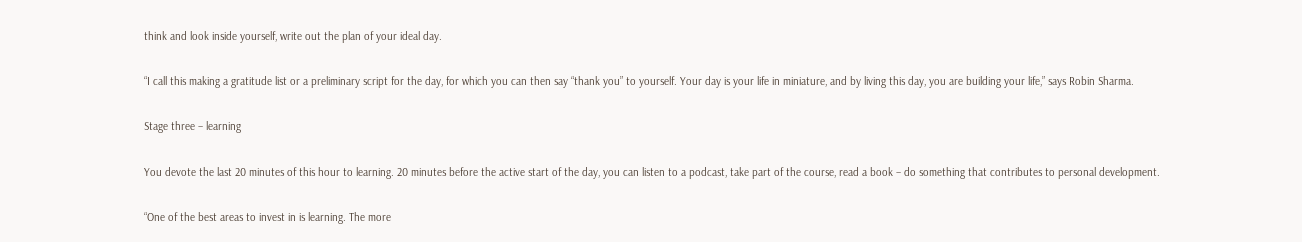think and look inside yourself, write out the plan of your ideal day.

“I call this making a gratitude list or a preliminary script for the day, for which you can then say “thank you” to yourself. Your day is your life in miniature, and by living this day, you are building your life,” says Robin Sharma.

Stage three – learning

You devote the last 20 minutes of this hour to learning. 20 minutes before the active start of the day, you can listen to a podcast, take part of the course, read a book – do something that contributes to personal development.

“One of the best areas to invest in is learning. The more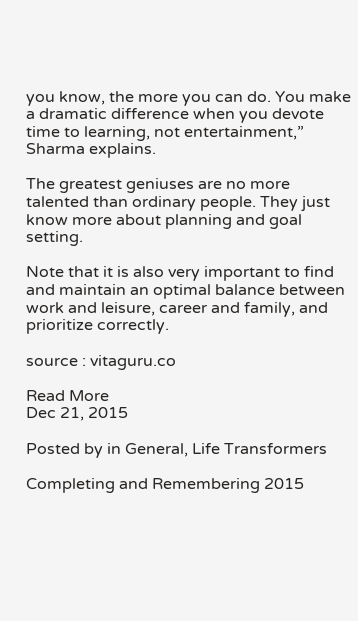you know, the more you can do. You make a dramatic difference when you devote time to learning, not entertainment,” Sharma explains.

The greatest geniuses are no more talented than ordinary people. They just know more about planning and goal setting.

Note that it is also very important to find and maintain an optimal balance between work and leisure, career and family, and prioritize correctly.

source : vitaguru.co

Read More
Dec 21, 2015

Posted by in General, Life Transformers

Completing and Remembering 2015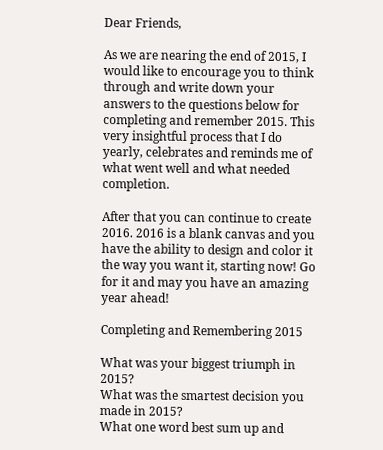Dear Friends,

As we are nearing the end of 2015, I would like to encourage you to think through and write down your answers to the questions below for completing and remember 2015. This very insightful process that I do yearly, celebrates and reminds me of what went well and what needed completion.

After that you can continue to create 2016. 2016 is a blank canvas and you have the ability to design and color it the way you want it, starting now! Go for it and may you have an amazing year ahead!

Completing and Remembering 2015

What was your biggest triumph in 2015?
What was the smartest decision you made in 2015?
What one word best sum up and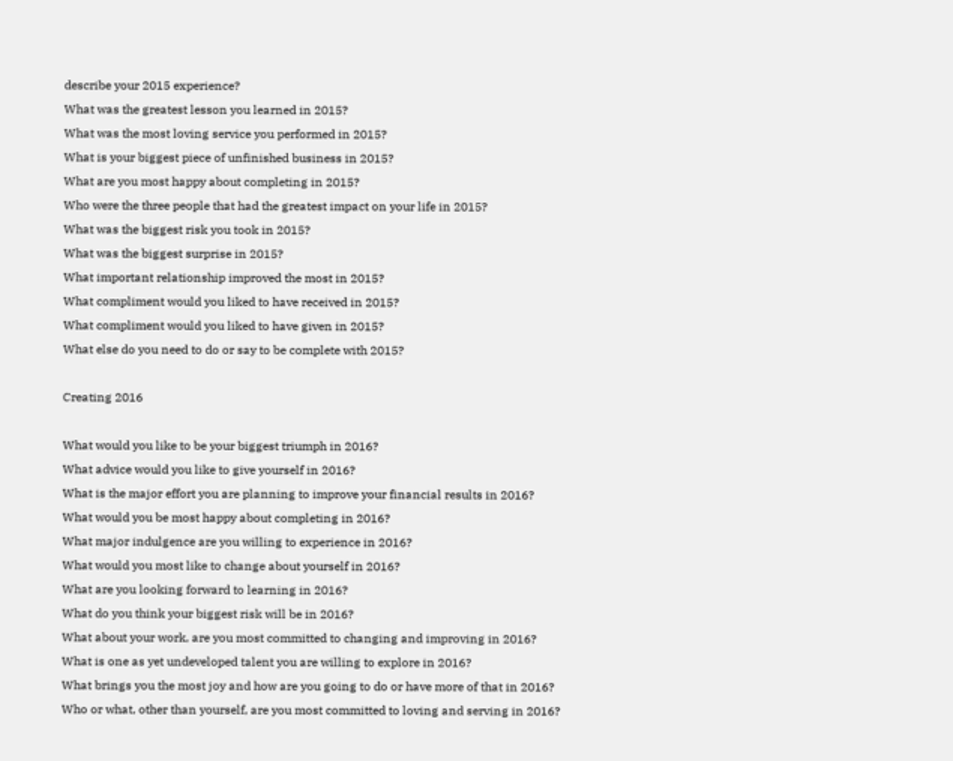describe your 2015 experience?
What was the greatest lesson you learned in 2015?
What was the most loving service you performed in 2015?
What is your biggest piece of unfinished business in 2015?
What are you most happy about completing in 2015?
Who were the three people that had the greatest impact on your life in 2015?
What was the biggest risk you took in 2015?
What was the biggest surprise in 2015?
What important relationship improved the most in 2015?
What compliment would you liked to have received in 2015?
What compliment would you liked to have given in 2015?
What else do you need to do or say to be complete with 2015?

Creating 2016

What would you like to be your biggest triumph in 2016?
What advice would you like to give yourself in 2016?
What is the major effort you are planning to improve your financial results in 2016?
What would you be most happy about completing in 2016?
What major indulgence are you willing to experience in 2016?
What would you most like to change about yourself in 2016?
What are you looking forward to learning in 2016?
What do you think your biggest risk will be in 2016?
What about your work, are you most committed to changing and improving in 2016?
What is one as yet undeveloped talent you are willing to explore in 2016?
What brings you the most joy and how are you going to do or have more of that in 2016?
Who or what, other than yourself, are you most committed to loving and serving in 2016?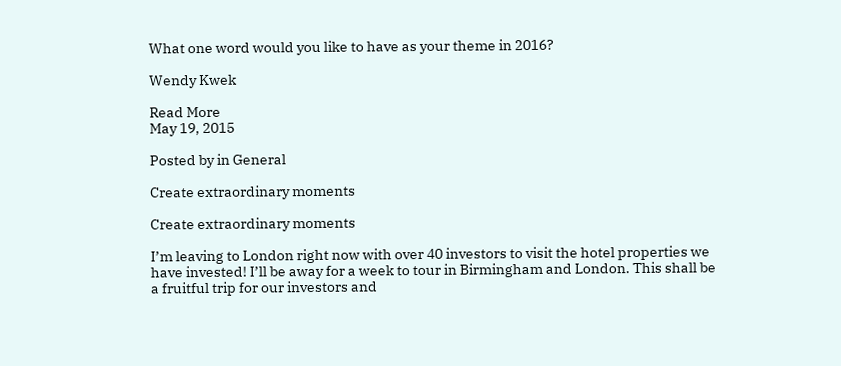What one word would you like to have as your theme in 2016?

Wendy Kwek

Read More
May 19, 2015

Posted by in General

Create extraordinary moments

Create extraordinary moments

I’m leaving to London right now with over 40 investors to visit the hotel properties we have invested! I’ll be away for a week to tour in Birmingham and London. This shall be a fruitful trip for our investors and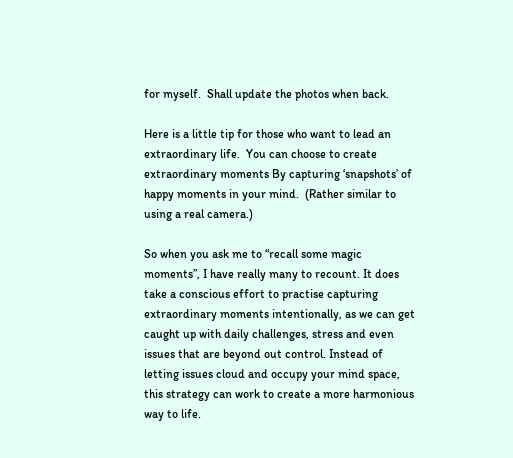for myself.  Shall update the photos when back.

Here is a little tip for those who want to lead an extraordinary life.  You can choose to create extraordinary moments By capturing ‘snapshots’ of happy moments in your mind.  (Rather similar to using a real camera.)

So when you ask me to “recall some magic moments”, I have really many to recount. It does take a conscious effort to practise capturing extraordinary moments intentionally, as we can get caught up with daily challenges, stress and even issues that are beyond out control. Instead of letting issues cloud and occupy your mind space, this strategy can work to create a more harmonious way to life.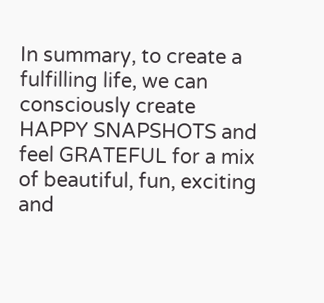In summary, to create a fulfilling life, we can consciously create HAPPY SNAPSHOTS and feel GRATEFUL for a mix of beautiful, fun, exciting and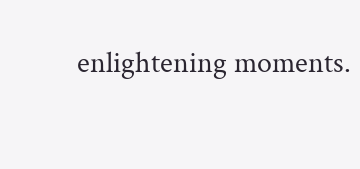enlightening moments.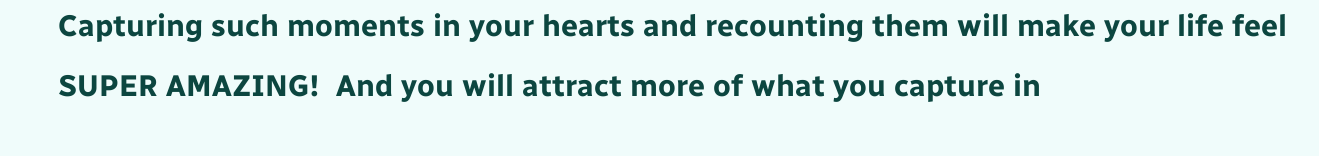Capturing such moments in your hearts and recounting them will make your life feel SUPER AMAZING!  And you will attract more of what you capture in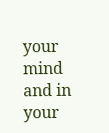your mind and in your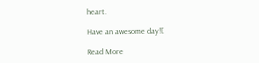heart.

Have an awesome day![

Read More